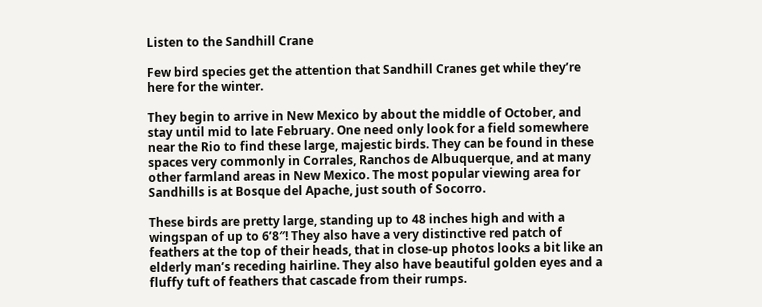Listen to the Sandhill Crane

Few bird species get the attention that Sandhill Cranes get while they’re here for the winter.

They begin to arrive in New Mexico by about the middle of October, and stay until mid to late February. One need only look for a field somewhere near the Rio to find these large, majestic birds. They can be found in these spaces very commonly in Corrales, Ranchos de Albuquerque, and at many other farmland areas in New Mexico. The most popular viewing area for Sandhills is at Bosque del Apache, just south of Socorro.

These birds are pretty large, standing up to 48 inches high and with a wingspan of up to 6’8″! They also have a very distinctive red patch of feathers at the top of their heads, that in close-up photos looks a bit like an elderly man’s receding hairline. They also have beautiful golden eyes and a fluffy tuft of feathers that cascade from their rumps.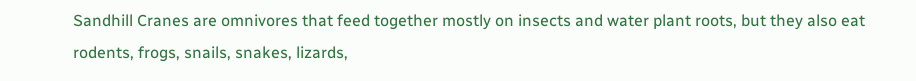Sandhill Cranes are omnivores that feed together mostly on insects and water plant roots, but they also eat rodents, frogs, snails, snakes, lizards,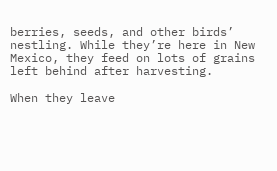berries, seeds, and other birds’ nestling. While they’re here in New Mexico, they feed on lots of grains left behind after harvesting.

When they leave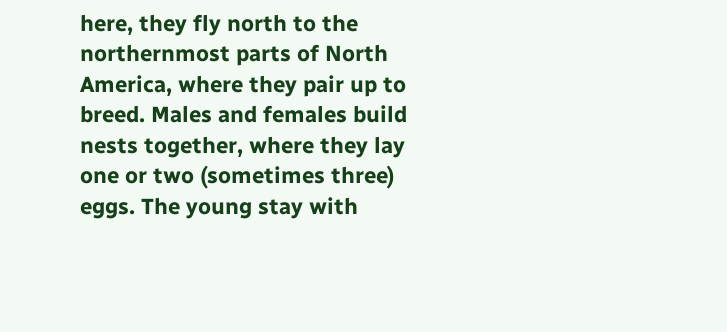here, they fly north to the northernmost parts of North America, where they pair up to breed. Males and females build nests together, where they lay one or two (sometimes three) eggs. The young stay with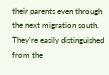their parents even through the next migration south. They’re easily distinguished from the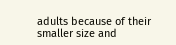adults because of their smaller size and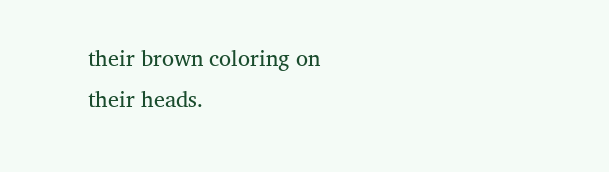their brown coloring on their heads.